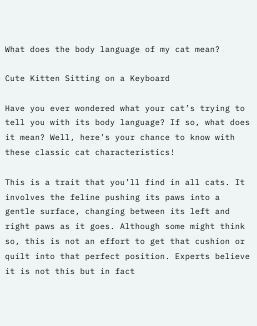What does the body language of my cat mean?

Cute Kitten Sitting on a Keyboard

Have you ever wondered what your cat’s trying to tell you with its body language? If so, what does it mean? Well, here’s your chance to know with these classic cat characteristics!

This is a trait that you’ll find in all cats. It involves the feline pushing its paws into a gentle surface, changing between its left and right paws as it goes. Although some might think so, this is not an effort to get that cushion or quilt into that perfect position. Experts believe it is not this but in fact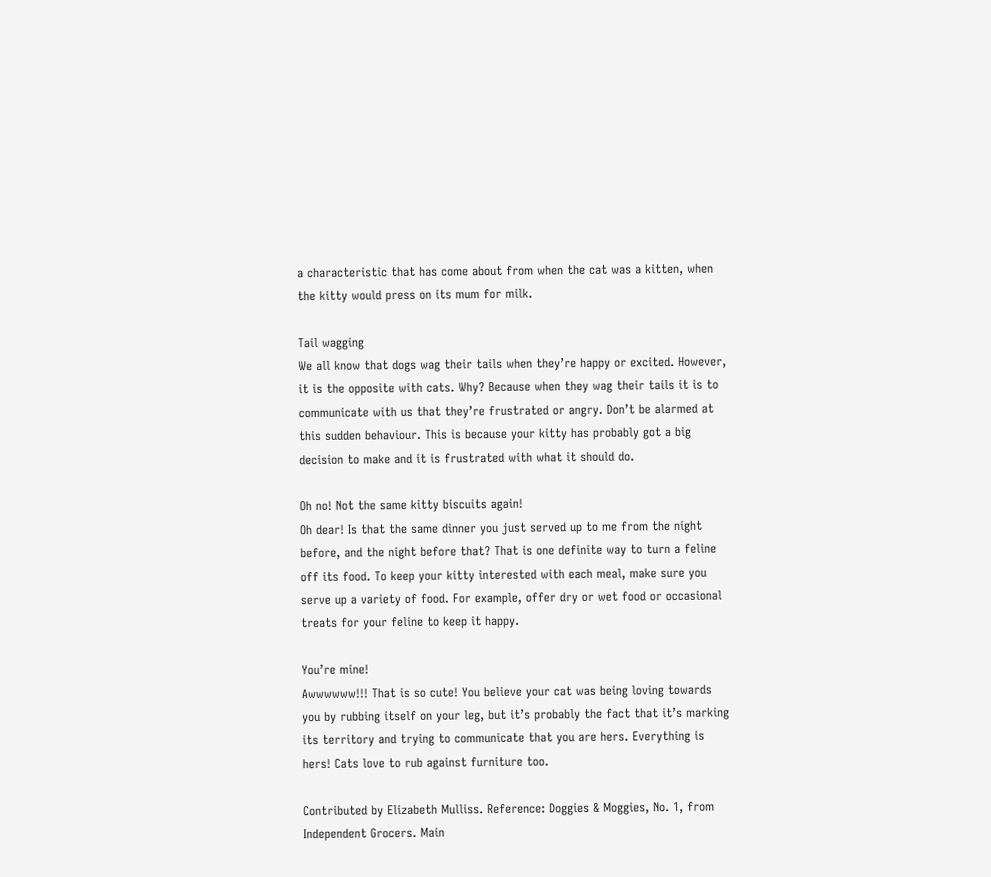a characteristic that has come about from when the cat was a kitten, when the kitty would press on its mum for milk.

Tail wagging
We all know that dogs wag their tails when they’re happy or excited. However, it is the opposite with cats. Why? Because when they wag their tails it is to communicate with us that they’re frustrated or angry. Don’t be alarmed at this sudden behaviour. This is because your kitty has probably got a big decision to make and it is frustrated with what it should do.

Oh no! Not the same kitty biscuits again!
Oh dear! Is that the same dinner you just served up to me from the night before, and the night before that? That is one definite way to turn a feline off its food. To keep your kitty interested with each meal, make sure you serve up a variety of food. For example, offer dry or wet food or occasional treats for your feline to keep it happy.

You’re mine!
Awwwwww!!! That is so cute! You believe your cat was being loving towards you by rubbing itself on your leg, but it’s probably the fact that it’s marking its territory and trying to communicate that you are hers. Everything is hers! Cats love to rub against furniture too.

Contributed by Elizabeth Mulliss. Reference: Doggies & Moggies, No. 1, from Independent Grocers. Main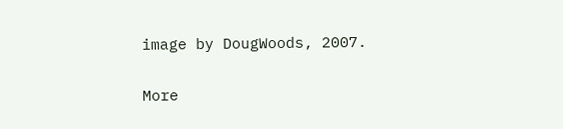image by DougWoods, 2007.

More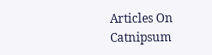Articles On Catnipsum